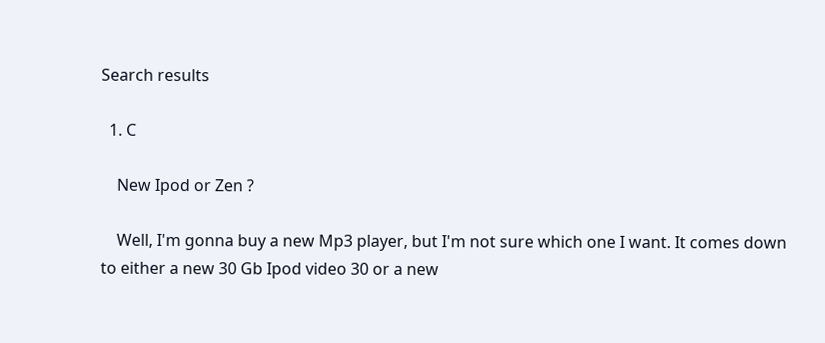Search results

  1. C

    New Ipod or Zen ?

    Well, I'm gonna buy a new Mp3 player, but I'm not sure which one I want. It comes down to either a new 30 Gb Ipod video 30 or a new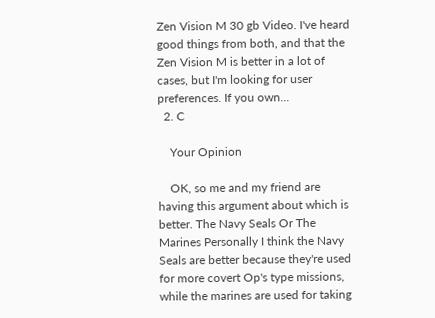Zen Vision M 30 gb Video. I've heard good things from both, and that the Zen Vision M is better in a lot of cases, but I'm looking for user preferences. If you own...
  2. C

    Your Opinion

    OK, so me and my friend are having this argument about which is better. The Navy Seals Or The Marines Personally I think the Navy Seals are better because they're used for more covert Op's type missions, while the marines are used for taking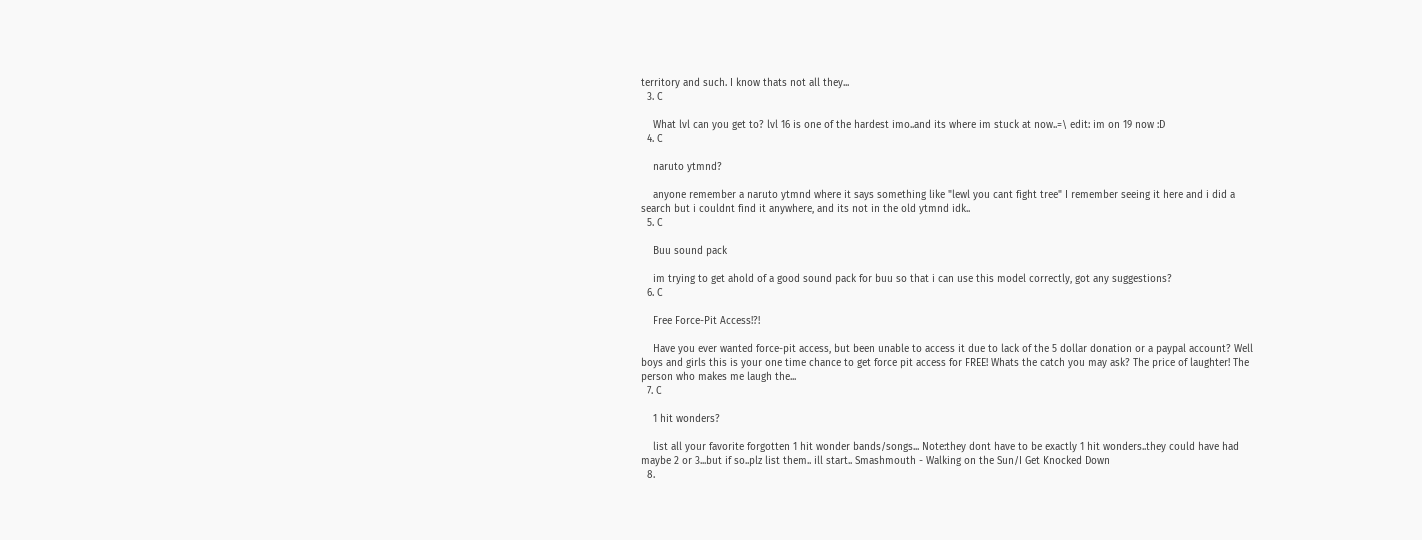territory and such. I know thats not all they...
  3. C

    What lvl can you get to? lvl 16 is one of the hardest imo..and its where im stuck at now..=\ edit: im on 19 now :D
  4. C

    naruto ytmnd?

    anyone remember a naruto ytmnd where it says something like "lewl you cant fight tree" I remember seeing it here and i did a search but i couldnt find it anywhere, and its not in the old ytmnd idk..
  5. C

    Buu sound pack

    im trying to get ahold of a good sound pack for buu so that i can use this model correctly, got any suggestions?
  6. C

    Free Force-Pit Access!?!

    Have you ever wanted force-pit access, but been unable to access it due to lack of the 5 dollar donation or a paypal account? Well boys and girls this is your one time chance to get force pit access for FREE! Whats the catch you may ask? The price of laughter! The person who makes me laugh the...
  7. C

    1 hit wonders?

    list all your favorite forgotten 1 hit wonder bands/songs... Note:they dont have to be exactly 1 hit wonders..they could have had maybe 2 or 3...but if so..plz list them.. ill start.. Smashmouth - Walking on the Sun/I Get Knocked Down
  8.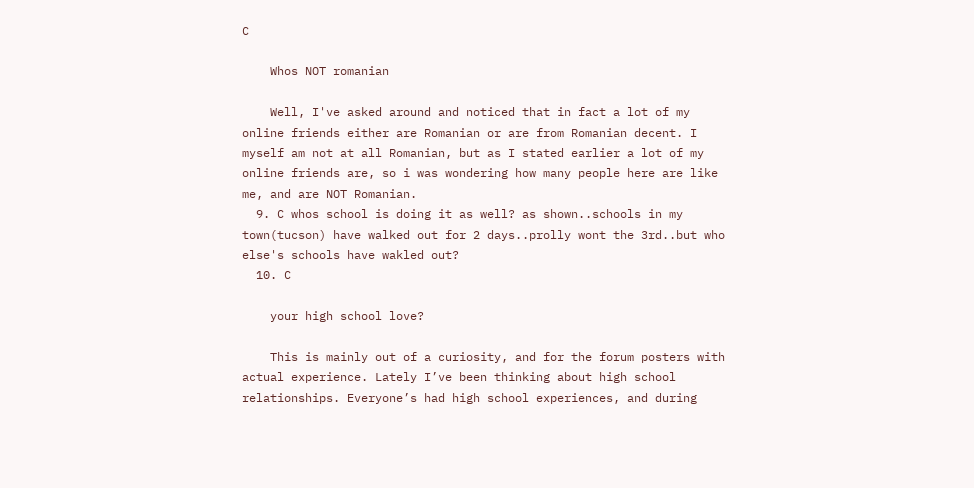C

    Whos NOT romanian

    Well, I've asked around and noticed that in fact a lot of my online friends either are Romanian or are from Romanian decent. I myself am not at all Romanian, but as I stated earlier a lot of my online friends are, so i was wondering how many people here are like me, and are NOT Romanian.
  9. C whos school is doing it as well? as shown..schools in my town(tucson) have walked out for 2 days..prolly wont the 3rd..but who else's schools have wakled out?
  10. C

    your high school love?

    This is mainly out of a curiosity, and for the forum posters with actual experience. Lately I’ve been thinking about high school relationships. Everyone’s had high school experiences, and during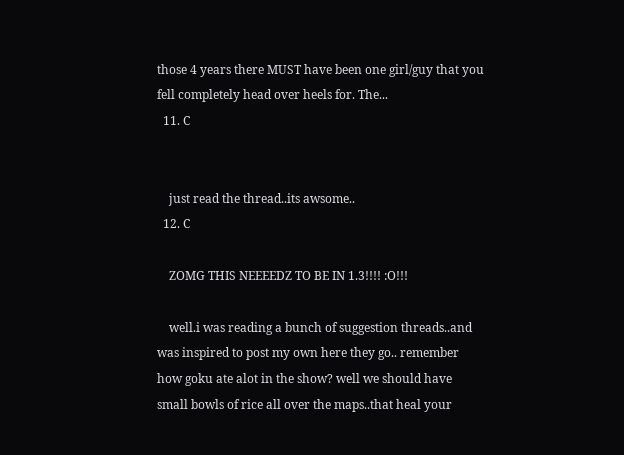those 4 years there MUST have been one girl/guy that you fell completely head over heels for. The...
  11. C


    just read the thread..its awsome..
  12. C

    ZOMG THIS NEEEEDZ TO BE IN 1.3!!!! :O!!!

    well.i was reading a bunch of suggestion threads..and was inspired to post my own here they go.. remember how goku ate alot in the show? well we should have small bowls of rice all over the maps..that heal your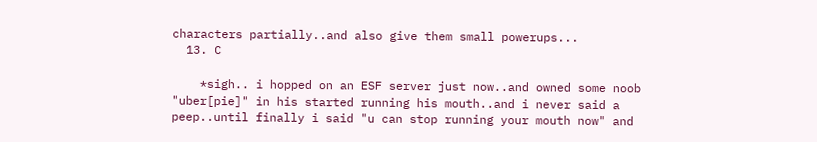characters partially..and also give them small powerups...
  13. C

    *sigh.. i hopped on an ESF server just now..and owned some noob "uber[pie]" in his started running his mouth..and i never said a peep..until finally i said "u can stop running your mouth now" and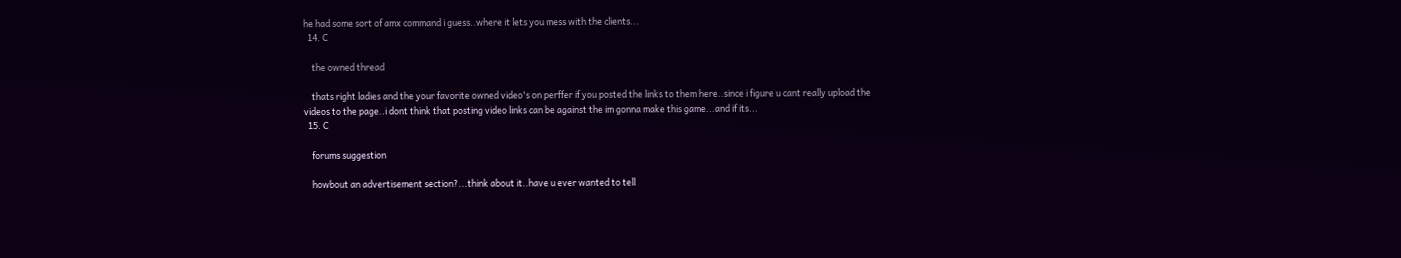he had some sort of amx command i guess..where it lets you mess with the clients...
  14. C

    the owned thread

    thats right ladies and the your favorite owned video's on perffer if you posted the links to them here..since i figure u cant really upload the videos to the page..i dont think that posting video links can be against the im gonna make this game...and if its...
  15. C

    forums suggestion

    howbout an advertisement section?...think about it..have u ever wanted to tell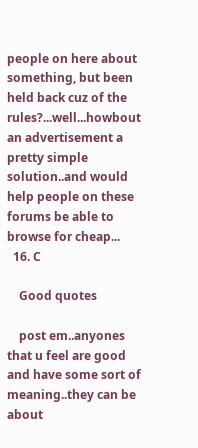people on here about something, but been held back cuz of the rules?...well...howbout an advertisement a pretty simple solution..and would help people on these forums be able to browse for cheap...
  16. C

    Good quotes

    post em..anyones that u feel are good and have some sort of meaning..they can be about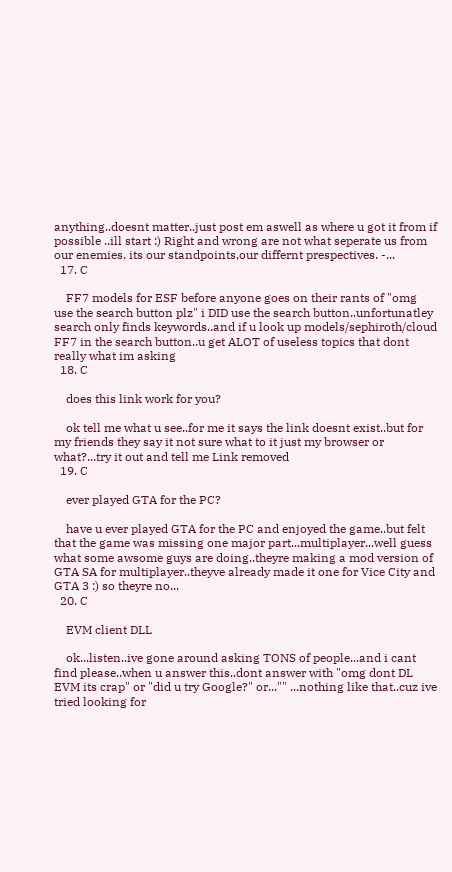anything..doesnt matter..just post em aswell as where u got it from if possible ..ill start :) Right and wrong are not what seperate us from our enemies. its our standpoints,our differnt prespectives. -...
  17. C

    FF7 models for ESF before anyone goes on their rants of "omg use the search button plz" i DID use the search button..unfortunatley search only finds keywords..and if u look up models/sephiroth/cloud FF7 in the search button..u get ALOT of useless topics that dont really what im asking
  18. C

    does this link work for you?

    ok tell me what u see..for me it says the link doesnt exist..but for my friends they say it not sure what to it just my browser or what?...try it out and tell me Link removed
  19. C

    ever played GTA for the PC?

    have u ever played GTA for the PC and enjoyed the game..but felt that the game was missing one major part...multiplayer...well guess what some awsome guys are doing..theyre making a mod version of GTA SA for multiplayer..theyve already made it one for Vice City and GTA 3 :) so theyre no...
  20. C

    EVM client DLL

    ok...listen..ive gone around asking TONS of people...and i cant find please..when u answer this..dont answer with "omg dont DL EVM its crap" or "did u try Google?" or..."" ...nothing like that..cuz ive tried looking for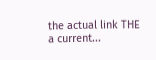the actual link THE a current...